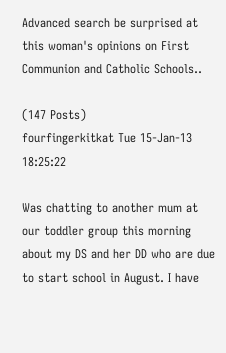Advanced search be surprised at this woman's opinions on First Communion and Catholic Schools..

(147 Posts)
fourfingerkitkat Tue 15-Jan-13 18:25:22

Was chatting to another mum at our toddler group this morning about my DS and her DD who are due to start school in August. I have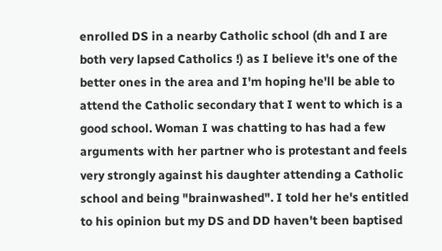enrolled DS in a nearby Catholic school (dh and I are both very lapsed Catholics !) as I believe it's one of the better ones in the area and I'm hoping he'll be able to attend the Catholic secondary that I went to which is a good school. Woman I was chatting to has had a few arguments with her partner who is protestant and feels very strongly against his daughter attending a Catholic school and being "brainwashed". I told her he's entitled to his opinion but my DS and DD haven't been baptised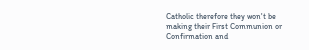Catholic therefore they won't be making their First Communion or Confirmation and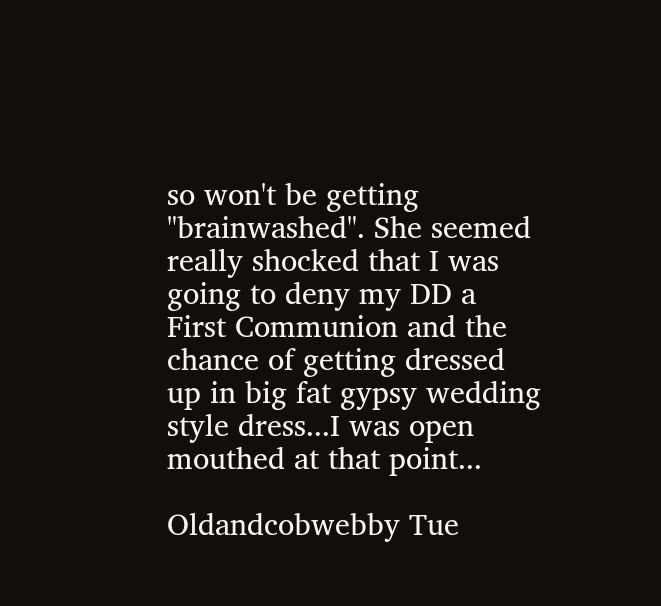so won't be getting "brainwashed". She seemed really shocked that I was going to deny my DD a First Communion and the chance of getting dressed up in big fat gypsy wedding style dress...I was open mouthed at that point...

Oldandcobwebby Tue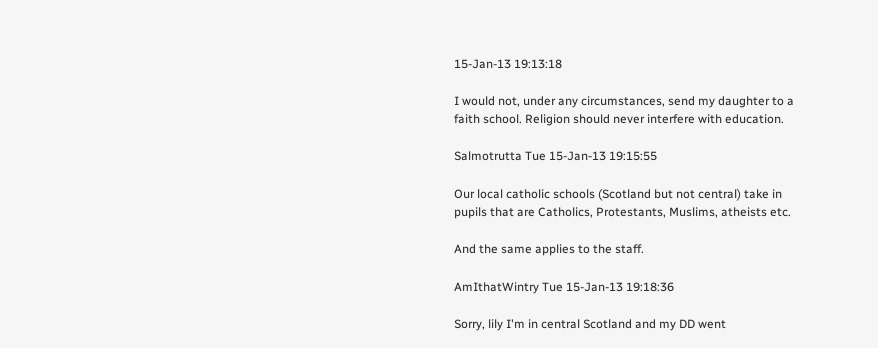15-Jan-13 19:13:18

I would not, under any circumstances, send my daughter to a faith school. Religion should never interfere with education.

Salmotrutta Tue 15-Jan-13 19:15:55

Our local catholic schools (Scotland but not central) take in pupils that are Catholics, Protestants, Muslims, atheists etc.

And the same applies to the staff.

AmIthatWintry Tue 15-Jan-13 19:18:36

Sorry, lily I'm in central Scotland and my DD went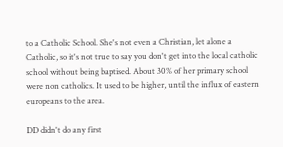to a Catholic School. She's not even a Christian, let alone a Catholic, so it's not true to say you don't get into the local catholic school without being baptised. About 30% of her primary school were non catholics. It used to be higher, until the influx of eastern europeans to the area.

DD didn't do any first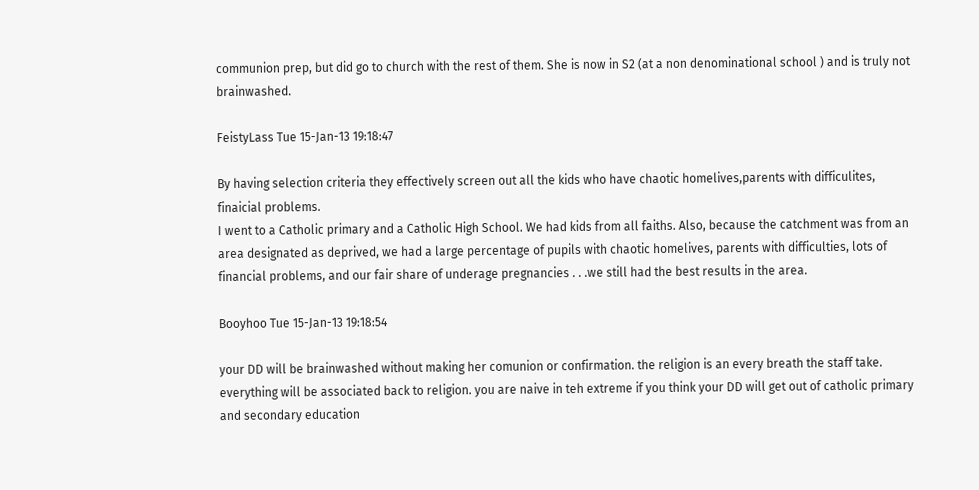communion prep, but did go to church with the rest of them. She is now in S2 (at a non denominational school ) and is truly not brainwashed.

FeistyLass Tue 15-Jan-13 19:18:47

By having selection criteria they effectively screen out all the kids who have chaotic homelives,parents with difficulites, finaicial problems.
I went to a Catholic primary and a Catholic High School. We had kids from all faiths. Also, because the catchment was from an area designated as deprived, we had a large percentage of pupils with chaotic homelives, parents with difficulties, lots of financial problems, and our fair share of underage pregnancies . . .we still had the best results in the area.

Booyhoo Tue 15-Jan-13 19:18:54

your DD will be brainwashed without making her comunion or confirmation. the religion is an every breath the staff take. everything will be associated back to religion. you are naive in teh extreme if you think your DD will get out of catholic primary and secondary education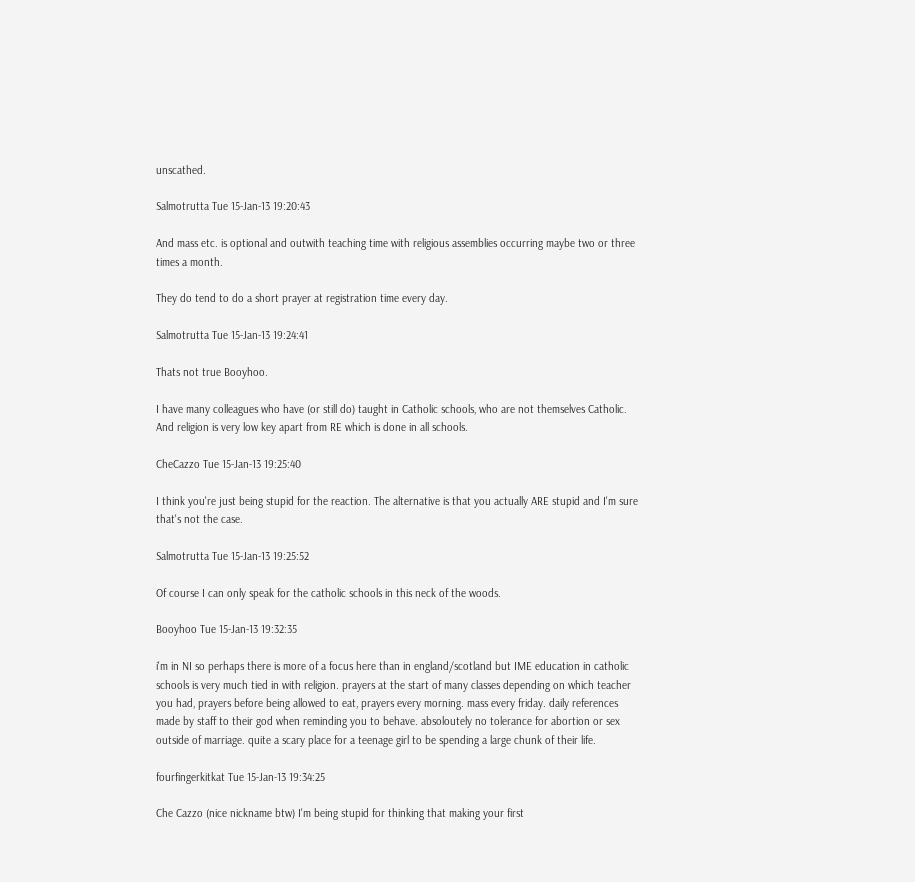unscathed.

Salmotrutta Tue 15-Jan-13 19:20:43

And mass etc. is optional and outwith teaching time with religious assemblies occurring maybe two or three times a month.

They do tend to do a short prayer at registration time every day.

Salmotrutta Tue 15-Jan-13 19:24:41

Thats not true Booyhoo.

I have many colleagues who have (or still do) taught in Catholic schools, who are not themselves Catholic. And religion is very low key apart from RE which is done in all schools.

CheCazzo Tue 15-Jan-13 19:25:40

I think you're just being stupid for the reaction. The alternative is that you actually ARE stupid and I'm sure that's not the case.

Salmotrutta Tue 15-Jan-13 19:25:52

Of course I can only speak for the catholic schools in this neck of the woods.

Booyhoo Tue 15-Jan-13 19:32:35

i'm in NI so perhaps there is more of a focus here than in england/scotland but IME education in catholic schools is very much tied in with religion. prayers at the start of many classes depending on which teacher you had, prayers before being allowed to eat, prayers every morning. mass every friday. daily references made by staff to their god when reminding you to behave. absoloutely no tolerance for abortion or sex outside of marriage. quite a scary place for a teenage girl to be spending a large chunk of their life.

fourfingerkitkat Tue 15-Jan-13 19:34:25

Che Cazzo (nice nickname btw) I'm being stupid for thinking that making your first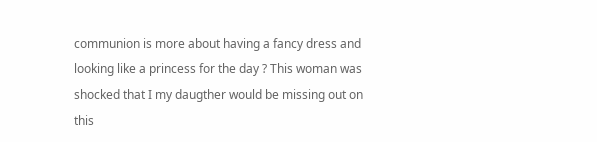communion is more about having a fancy dress and looking like a princess for the day ? This woman was shocked that I my daugther would be missing out on this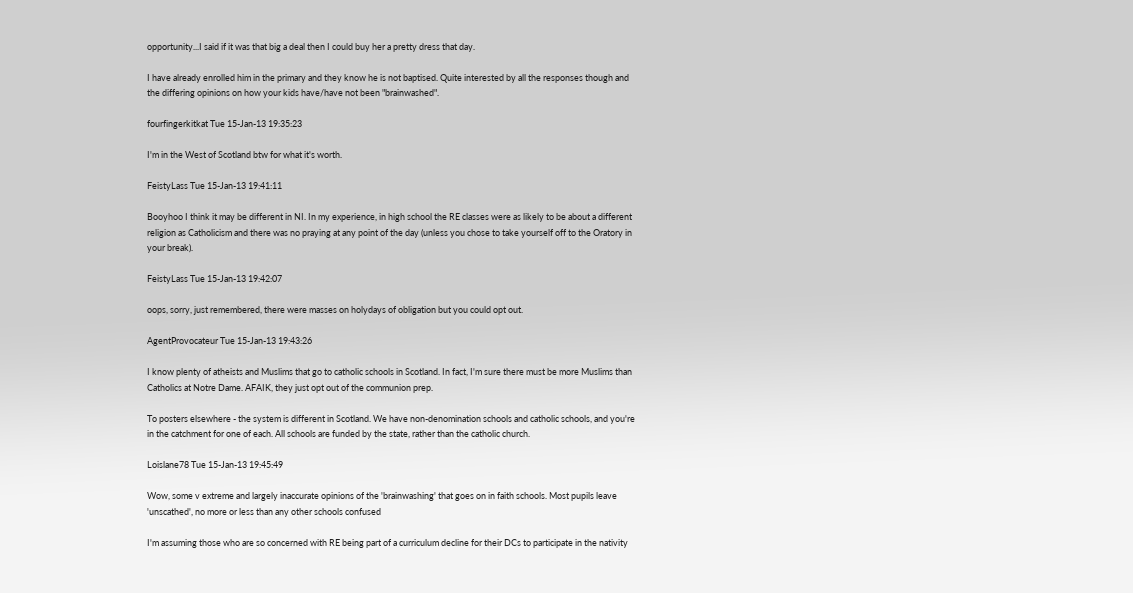opportunity...I said if it was that big a deal then I could buy her a pretty dress that day.

I have already enrolled him in the primary and they know he is not baptised. Quite interested by all the responses though and the differing opinions on how your kids have/have not been "brainwashed".

fourfingerkitkat Tue 15-Jan-13 19:35:23

I'm in the West of Scotland btw for what it's worth.

FeistyLass Tue 15-Jan-13 19:41:11

Booyhoo I think it may be different in NI. In my experience, in high school the RE classes were as likely to be about a different religion as Catholicism and there was no praying at any point of the day (unless you chose to take yourself off to the Oratory in your break).

FeistyLass Tue 15-Jan-13 19:42:07

oops, sorry, just remembered, there were masses on holydays of obligation but you could opt out.

AgentProvocateur Tue 15-Jan-13 19:43:26

I know plenty of atheists and Muslims that go to catholic schools in Scotland. In fact, I'm sure there must be more Muslims than Catholics at Notre Dame. AFAIK, they just opt out of the communion prep.

To posters elsewhere - the system is different in Scotland. We have non-denomination schools and catholic schools, and you're in the catchment for one of each. All schools are funded by the state, rather than the catholic church.

Loislane78 Tue 15-Jan-13 19:45:49

Wow, some v extreme and largely inaccurate opinions of the 'brainwashing' that goes on in faith schools. Most pupils leave 'unscathed', no more or less than any other schools confused

I'm assuming those who are so concerned with RE being part of a curriculum decline for their DCs to participate in the nativity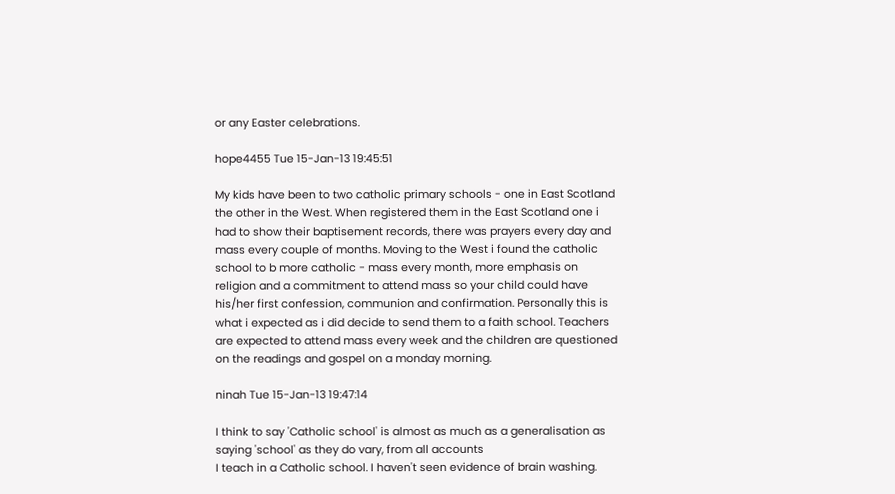or any Easter celebrations.

hope4455 Tue 15-Jan-13 19:45:51

My kids have been to two catholic primary schools - one in East Scotland the other in the West. When registered them in the East Scotland one i had to show their baptisement records, there was prayers every day and mass every couple of months. Moving to the West i found the catholic school to b more catholic - mass every month, more emphasis on religion and a commitment to attend mass so your child could have his/her first confession, communion and confirmation. Personally this is what i expected as i did decide to send them to a faith school. Teachers are expected to attend mass every week and the children are questioned on the readings and gospel on a monday morning.

ninah Tue 15-Jan-13 19:47:14

I think to say 'Catholic school' is almost as much as a generalisation as saying 'school' as they do vary, from all accounts
I teach in a Catholic school. I haven't seen evidence of brain washing.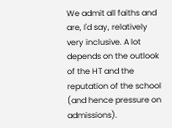We admit all faiths and are, I'd say, relatively very inclusive. A lot depends on the outlook of the HT and the reputation of the school (and hence pressure on admissions).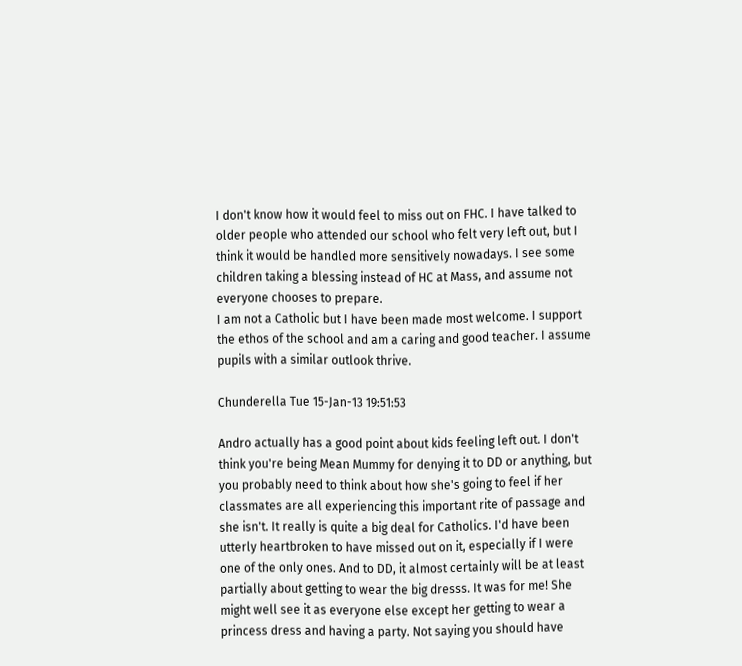I don't know how it would feel to miss out on FHC. I have talked to older people who attended our school who felt very left out, but I think it would be handled more sensitively nowadays. I see some children taking a blessing instead of HC at Mass, and assume not everyone chooses to prepare.
I am not a Catholic but I have been made most welcome. I support the ethos of the school and am a caring and good teacher. I assume pupils with a similar outlook thrive.

Chunderella Tue 15-Jan-13 19:51:53

Andro actually has a good point about kids feeling left out. I don't think you're being Mean Mummy for denying it to DD or anything, but you probably need to think about how she's going to feel if her classmates are all experiencing this important rite of passage and she isn't. It really is quite a big deal for Catholics. I'd have been utterly heartbroken to have missed out on it, especially if I were one of the only ones. And to DD, it almost certainly will be at least partially about getting to wear the big dresss. It was for me! She might well see it as everyone else except her getting to wear a princess dress and having a party. Not saying you should have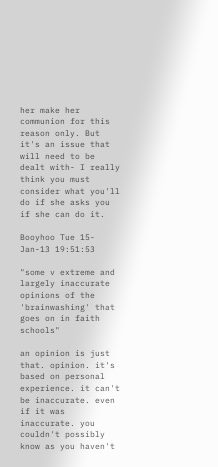her make her communion for this reason only. But it's an issue that will need to be dealt with- I really think you must consider what you'll do if she asks you if she can do it.

Booyhoo Tue 15-Jan-13 19:51:53

"some v extreme and largely inaccurate opinions of the 'brainwashing' that goes on in faith schools"

an opinion is just that. opinion. it's based on personal experience. it can't be inaccurate. even if it was inaccurate. you couldn't possibly know as you haven't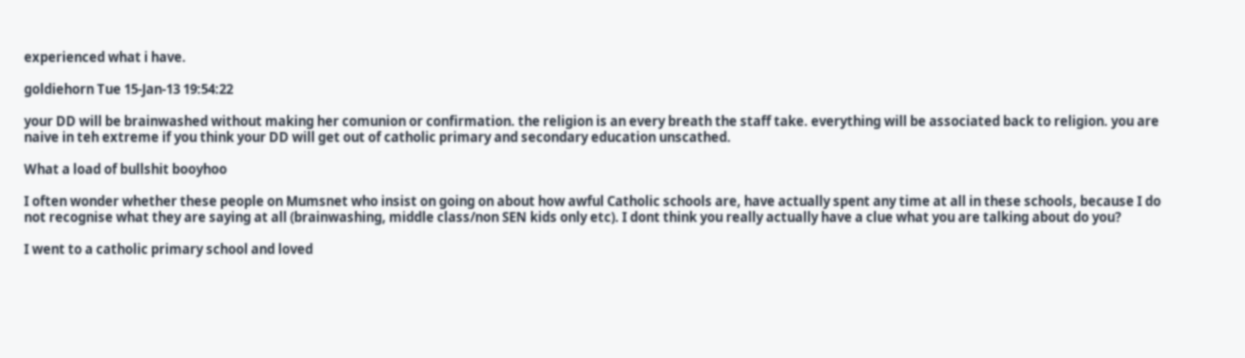experienced what i have.

goldiehorn Tue 15-Jan-13 19:54:22

your DD will be brainwashed without making her comunion or confirmation. the religion is an every breath the staff take. everything will be associated back to religion. you are naive in teh extreme if you think your DD will get out of catholic primary and secondary education unscathed.

What a load of bullshit booyhoo

I often wonder whether these people on Mumsnet who insist on going on about how awful Catholic schools are, have actually spent any time at all in these schools, because I do not recognise what they are saying at all (brainwashing, middle class/non SEN kids only etc). I dont think you really actually have a clue what you are talking about do you?

I went to a catholic primary school and loved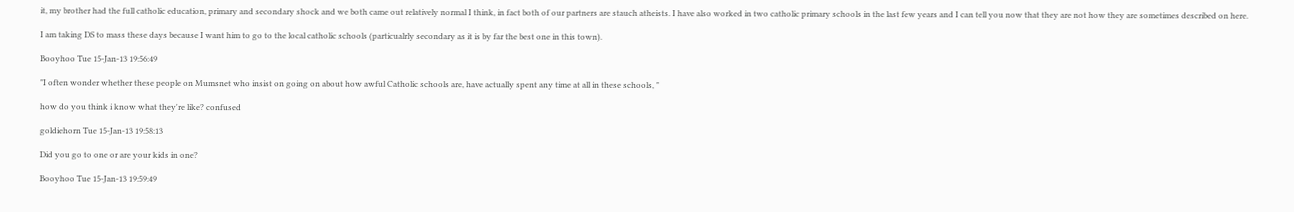it, my brother had the full catholic education, primary and secondary shock and we both came out relatively normal I think, in fact both of our partners are stauch atheists. I have also worked in two catholic primary schools in the last few years and I can tell you now that they are not how they are sometimes described on here.

I am taking DS to mass these days because I want him to go to the local catholic schools (particualrly secondary as it is by far the best one in this town).

Booyhoo Tue 15-Jan-13 19:56:49

"I often wonder whether these people on Mumsnet who insist on going on about how awful Catholic schools are, have actually spent any time at all in these schools, "

how do you think i know what they're like? confused

goldiehorn Tue 15-Jan-13 19:58:13

Did you go to one or are your kids in one?

Booyhoo Tue 15-Jan-13 19:59:49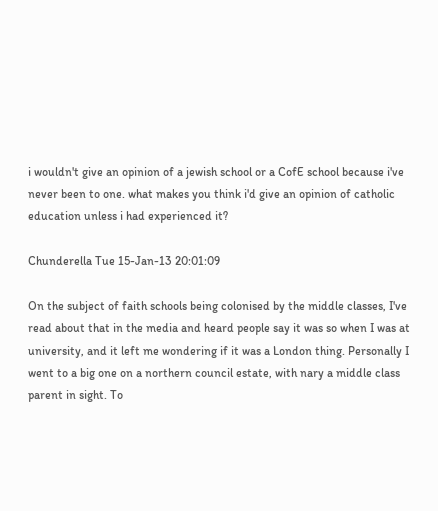i wouldn't give an opinion of a jewish school or a CofE school because i've never been to one. what makes you think i'd give an opinion of catholic education unless i had experienced it?

Chunderella Tue 15-Jan-13 20:01:09

On the subject of faith schools being colonised by the middle classes, I've read about that in the media and heard people say it was so when I was at university, and it left me wondering if it was a London thing. Personally I went to a big one on a northern council estate, with nary a middle class parent in sight. To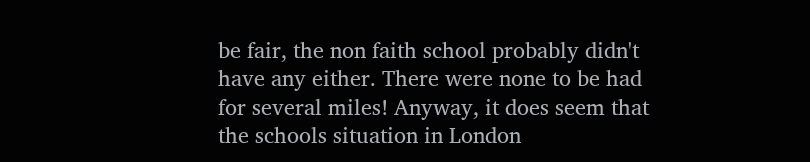be fair, the non faith school probably didn't have any either. There were none to be had for several miles! Anyway, it does seem that the schools situation in London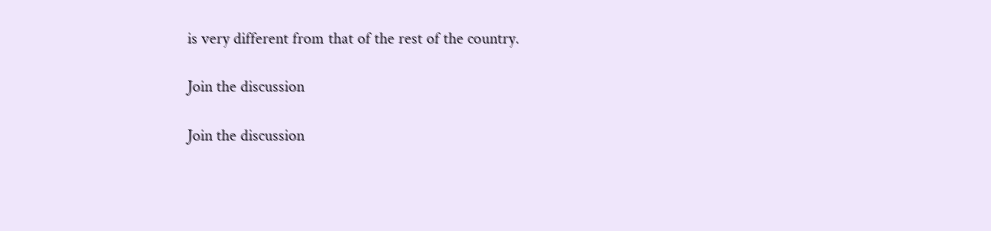is very different from that of the rest of the country.

Join the discussion

Join the discussion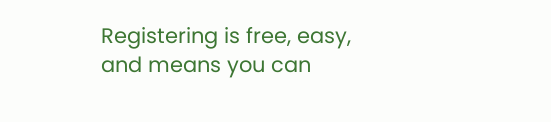Registering is free, easy, and means you can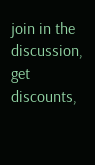join in the discussion, get discounts,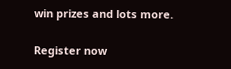win prizes and lots more.

Register now